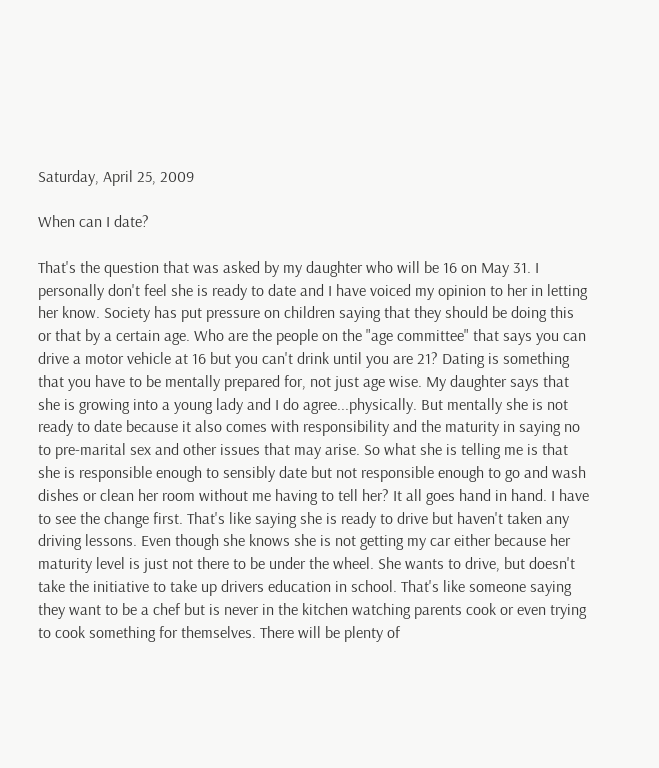Saturday, April 25, 2009

When can I date?

That's the question that was asked by my daughter who will be 16 on May 31. I personally don't feel she is ready to date and I have voiced my opinion to her in letting her know. Society has put pressure on children saying that they should be doing this or that by a certain age. Who are the people on the "age committee" that says you can drive a motor vehicle at 16 but you can't drink until you are 21? Dating is something that you have to be mentally prepared for, not just age wise. My daughter says that she is growing into a young lady and I do agree...physically. But mentally she is not ready to date because it also comes with responsibility and the maturity in saying no to pre-marital sex and other issues that may arise. So what she is telling me is that she is responsible enough to sensibly date but not responsible enough to go and wash dishes or clean her room without me having to tell her? It all goes hand in hand. I have to see the change first. That's like saying she is ready to drive but haven't taken any driving lessons. Even though she knows she is not getting my car either because her maturity level is just not there to be under the wheel. She wants to drive, but doesn't take the initiative to take up drivers education in school. That's like someone saying they want to be a chef but is never in the kitchen watching parents cook or even trying to cook something for themselves. There will be plenty of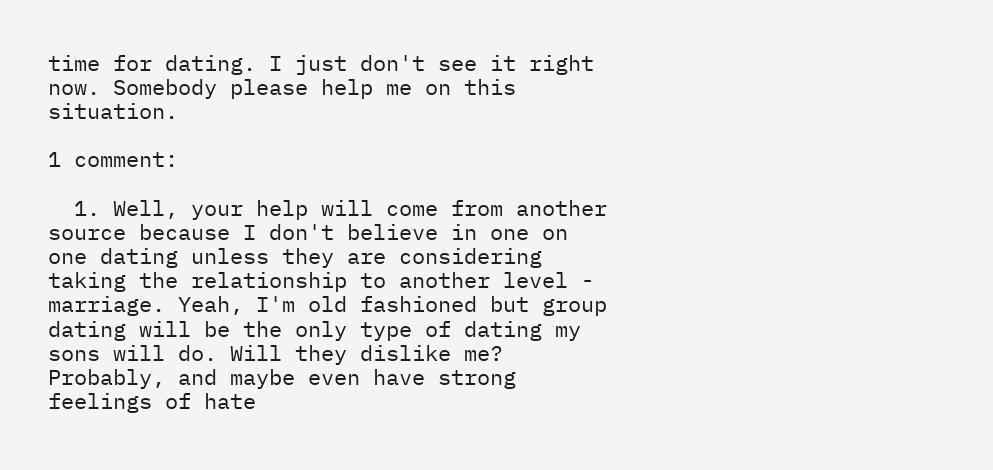time for dating. I just don't see it right now. Somebody please help me on this situation.

1 comment:

  1. Well, your help will come from another source because I don't believe in one on one dating unless they are considering taking the relationship to another level - marriage. Yeah, I'm old fashioned but group dating will be the only type of dating my sons will do. Will they dislike me? Probably, and maybe even have strong feelings of hate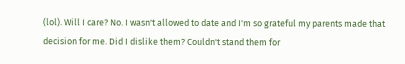(lol). Will I care? No. I wasn't allowed to date and I'm so grateful my parents made that decision for me. Did I dislike them? Couldn't stand them for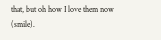that, but oh how I love them now (smile).